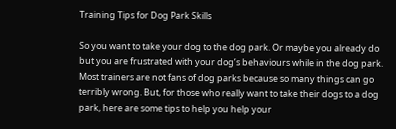Training Tips for Dog Park Skills

So you want to take your dog to the dog park. Or maybe you already do but you are frustrated with your dog’s behaviours while in the dog park. Most trainers are not fans of dog parks because so many things can go terribly wrong. But, for those who really want to take their dogs to a dog park, here are some tips to help you help your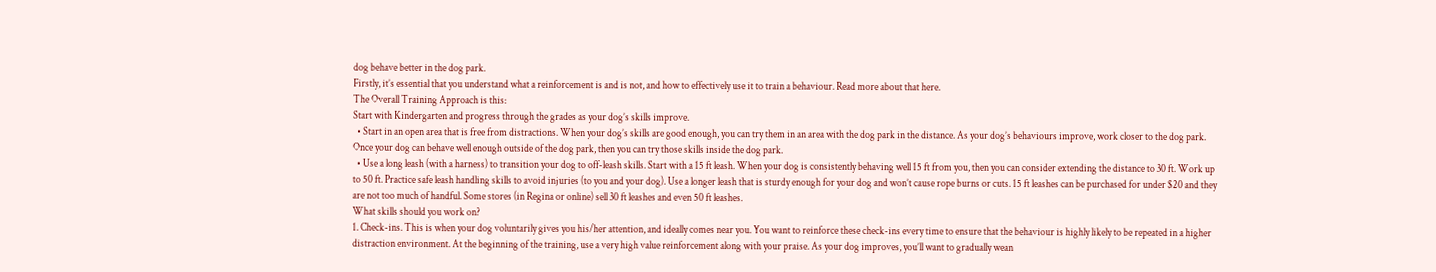dog behave better in the dog park.
Firstly, it’s essential that you understand what a reinforcement is and is not, and how to effectively use it to train a behaviour. Read more about that here.
The Overall Training Approach is this:
Start with Kindergarten and progress through the grades as your dog’s skills improve.
  • Start in an open area that is free from distractions. When your dog’s skills are good enough, you can try them in an area with the dog park in the distance. As your dog’s behaviours improve, work closer to the dog park. Once your dog can behave well enough outside of the dog park, then you can try those skills inside the dog park.
  • Use a long leash (with a harness) to transition your dog to off-leash skills. Start with a 15 ft leash. When your dog is consistently behaving well 15 ft from you, then you can consider extending the distance to 30 ft. Work up to 50 ft. Practice safe leash handling skills to avoid injuries (to you and your dog). Use a longer leash that is sturdy enough for your dog and won’t cause rope burns or cuts. 15 ft leashes can be purchased for under $20 and they are not too much of handful. Some stores (in Regina or online) sell 30 ft leashes and even 50 ft leashes.
What skills should you work on?
1. Check-ins. This is when your dog voluntarily gives you his/her attention, and ideally comes near you. You want to reinforce these check-ins every time to ensure that the behaviour is highly likely to be repeated in a higher distraction environment. At the beginning of the training, use a very high value reinforcement along with your praise. As your dog improves, you’ll want to gradually wean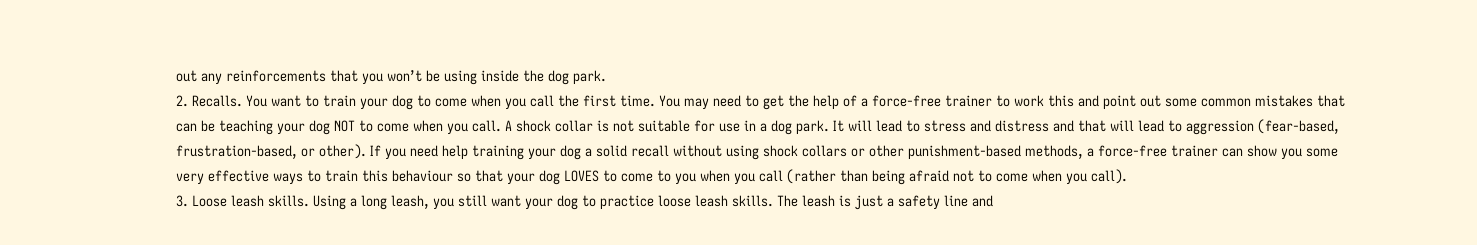out any reinforcements that you won’t be using inside the dog park.
2. Recalls. You want to train your dog to come when you call the first time. You may need to get the help of a force-free trainer to work this and point out some common mistakes that can be teaching your dog NOT to come when you call. A shock collar is not suitable for use in a dog park. It will lead to stress and distress and that will lead to aggression (fear-based, frustration-based, or other). If you need help training your dog a solid recall without using shock collars or other punishment-based methods, a force-free trainer can show you some very effective ways to train this behaviour so that your dog LOVES to come to you when you call (rather than being afraid not to come when you call).
3. Loose leash skills. Using a long leash, you still want your dog to practice loose leash skills. The leash is just a safety line and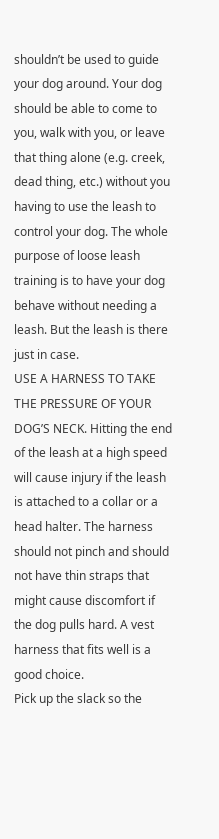shouldn’t be used to guide your dog around. Your dog should be able to come to you, walk with you, or leave that thing alone (e.g. creek, dead thing, etc.) without you having to use the leash to control your dog. The whole purpose of loose leash training is to have your dog behave without needing a leash. But the leash is there just in case.
USE A HARNESS TO TAKE THE PRESSURE OF YOUR DOG’S NECK. Hitting the end of the leash at a high speed will cause injury if the leash is attached to a collar or a head halter. The harness should not pinch and should not have thin straps that might cause discomfort if the dog pulls hard. A vest harness that fits well is a good choice.
Pick up the slack so the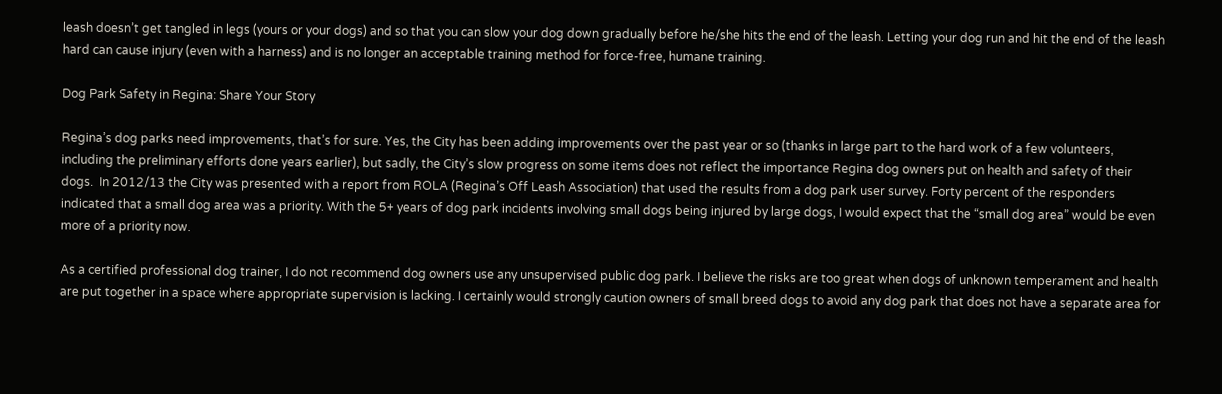leash doesn’t get tangled in legs (yours or your dogs) and so that you can slow your dog down gradually before he/she hits the end of the leash. Letting your dog run and hit the end of the leash hard can cause injury (even with a harness) and is no longer an acceptable training method for force-free, humane training.

Dog Park Safety in Regina: Share Your Story

Regina’s dog parks need improvements, that’s for sure. Yes, the City has been adding improvements over the past year or so (thanks in large part to the hard work of a few volunteers, including the preliminary efforts done years earlier), but sadly, the City’s slow progress on some items does not reflect the importance Regina dog owners put on health and safety of their dogs.  In 2012/13 the City was presented with a report from ROLA (Regina’s Off Leash Association) that used the results from a dog park user survey. Forty percent of the responders indicated that a small dog area was a priority. With the 5+ years of dog park incidents involving small dogs being injured by large dogs, I would expect that the “small dog area” would be even more of a priority now.

As a certified professional dog trainer, I do not recommend dog owners use any unsupervised public dog park. I believe the risks are too great when dogs of unknown temperament and health are put together in a space where appropriate supervision is lacking. I certainly would strongly caution owners of small breed dogs to avoid any dog park that does not have a separate area for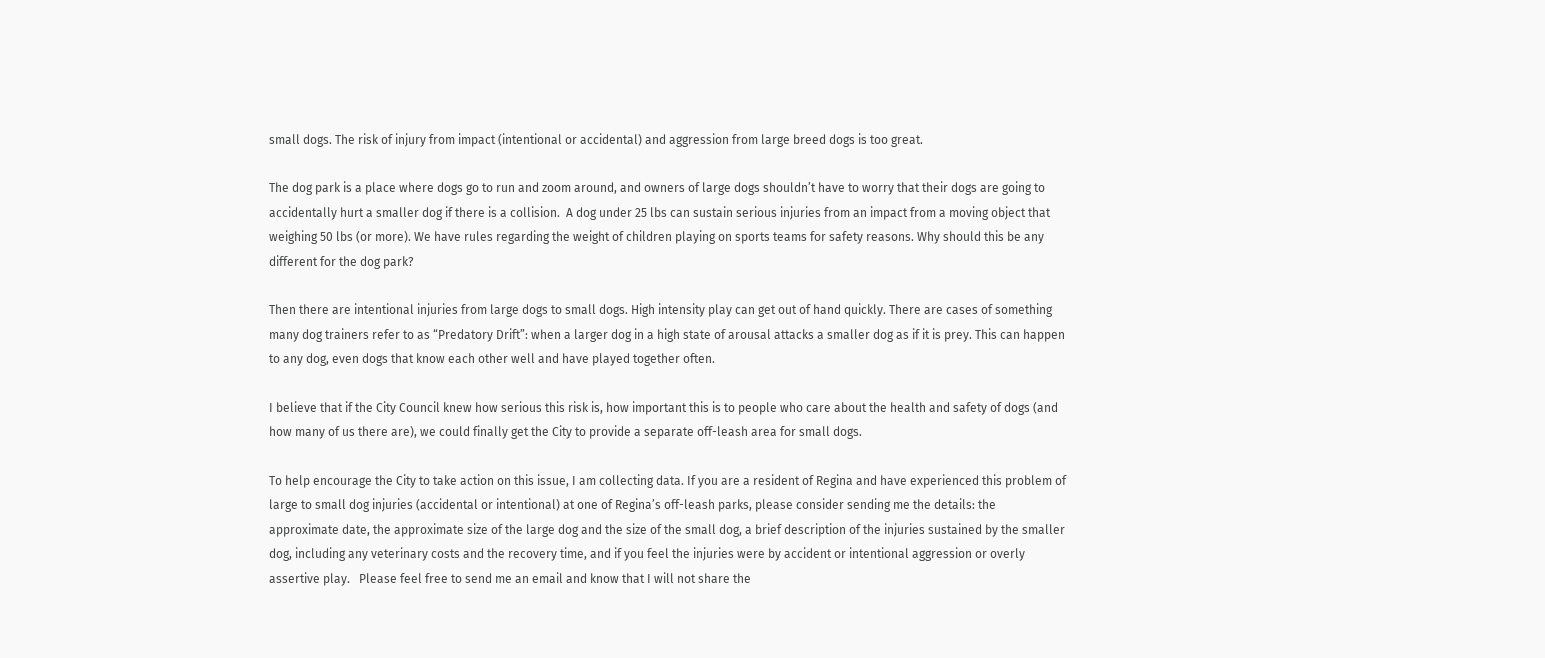small dogs. The risk of injury from impact (intentional or accidental) and aggression from large breed dogs is too great.

The dog park is a place where dogs go to run and zoom around, and owners of large dogs shouldn’t have to worry that their dogs are going to accidentally hurt a smaller dog if there is a collision.  A dog under 25 lbs can sustain serious injuries from an impact from a moving object that weighing 50 lbs (or more). We have rules regarding the weight of children playing on sports teams for safety reasons. Why should this be any different for the dog park?

Then there are intentional injuries from large dogs to small dogs. High intensity play can get out of hand quickly. There are cases of something many dog trainers refer to as “Predatory Drift”: when a larger dog in a high state of arousal attacks a smaller dog as if it is prey. This can happen to any dog, even dogs that know each other well and have played together often.

I believe that if the City Council knew how serious this risk is, how important this is to people who care about the health and safety of dogs (and how many of us there are), we could finally get the City to provide a separate off-leash area for small dogs.

To help encourage the City to take action on this issue, I am collecting data. If you are a resident of Regina and have experienced this problem of large to small dog injuries (accidental or intentional) at one of Regina’s off-leash parks, please consider sending me the details: the approximate date, the approximate size of the large dog and the size of the small dog, a brief description of the injuries sustained by the smaller dog, including any veterinary costs and the recovery time, and if you feel the injuries were by accident or intentional aggression or overly assertive play.   Please feel free to send me an email and know that I will not share the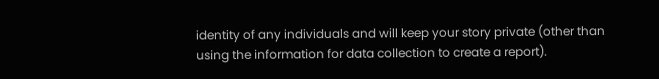identity of any individuals and will keep your story private (other than using the information for data collection to create a report).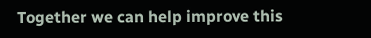Together we can help improve this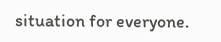situation for everyone.